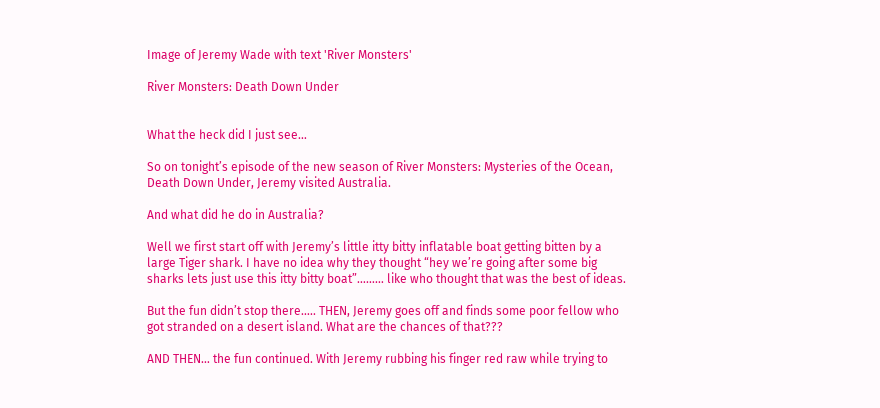Image of Jeremy Wade with text 'River Monsters'

River Monsters: Death Down Under


What the heck did I just see…

So on tonight’s episode of the new season of River Monsters: Mysteries of the Ocean, Death Down Under, Jeremy visited Australia.

And what did he do in Australia?

Well we first start off with Jeremy’s little itty bitty inflatable boat getting bitten by a large Tiger shark. I have no idea why they thought “hey we’re going after some big sharks lets just use this itty bitty boat”……… like who thought that was the best of ideas.

But the fun didn’t stop there….. THEN, Jeremy goes off and finds some poor fellow who got stranded on a desert island. What are the chances of that???

AND THEN… the fun continued. With Jeremy rubbing his finger red raw while trying to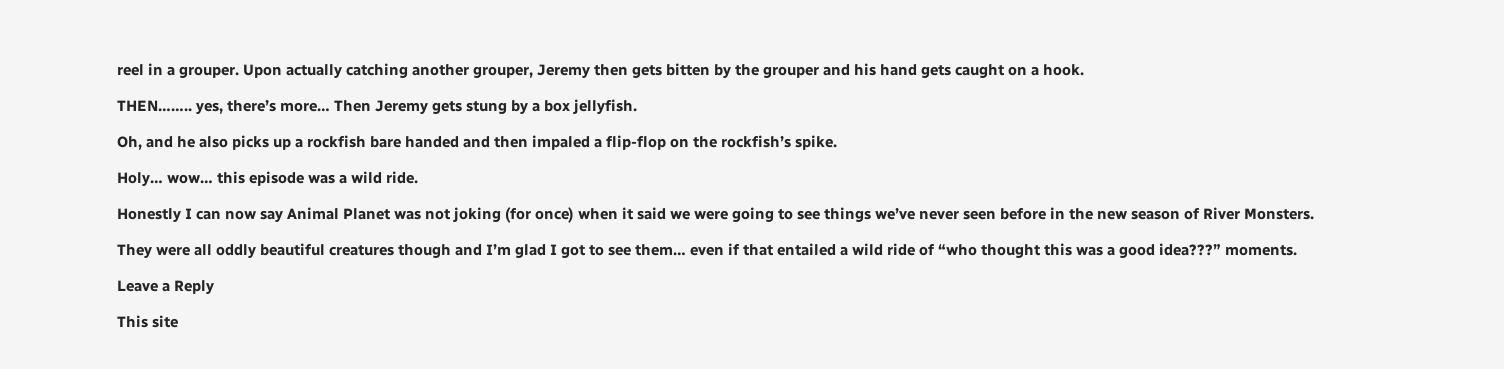reel in a grouper. Upon actually catching another grouper, Jeremy then gets bitten by the grouper and his hand gets caught on a hook.

THEN…….. yes, there’s more… Then Jeremy gets stung by a box jellyfish.

Oh, and he also picks up a rockfish bare handed and then impaled a flip-flop on the rockfish’s spike.

Holy… wow… this episode was a wild ride.

Honestly I can now say Animal Planet was not joking (for once) when it said we were going to see things we’ve never seen before in the new season of River Monsters.

They were all oddly beautiful creatures though and I’m glad I got to see them… even if that entailed a wild ride of “who thought this was a good idea???” moments.

Leave a Reply

This site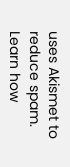uses Akismet to reduce spam. Learn how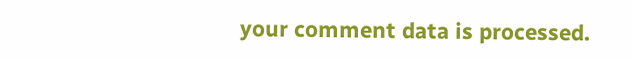your comment data is processed.